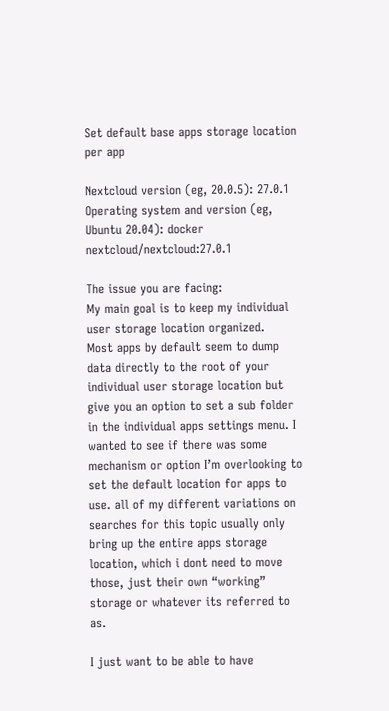Set default base apps storage location per app

Nextcloud version (eg, 20.0.5): 27.0.1
Operating system and version (eg, Ubuntu 20.04): docker nextcloud/nextcloud:27.0.1

The issue you are facing:
My main goal is to keep my individual user storage location organized.
Most apps by default seem to dump data directly to the root of your individual user storage location but give you an option to set a sub folder in the individual apps settings menu. I wanted to see if there was some mechanism or option I’m overlooking to set the default location for apps to use. all of my different variations on searches for this topic usually only bring up the entire apps storage location, which i dont need to move those, just their own “working” storage or whatever its referred to as.

I just want to be able to have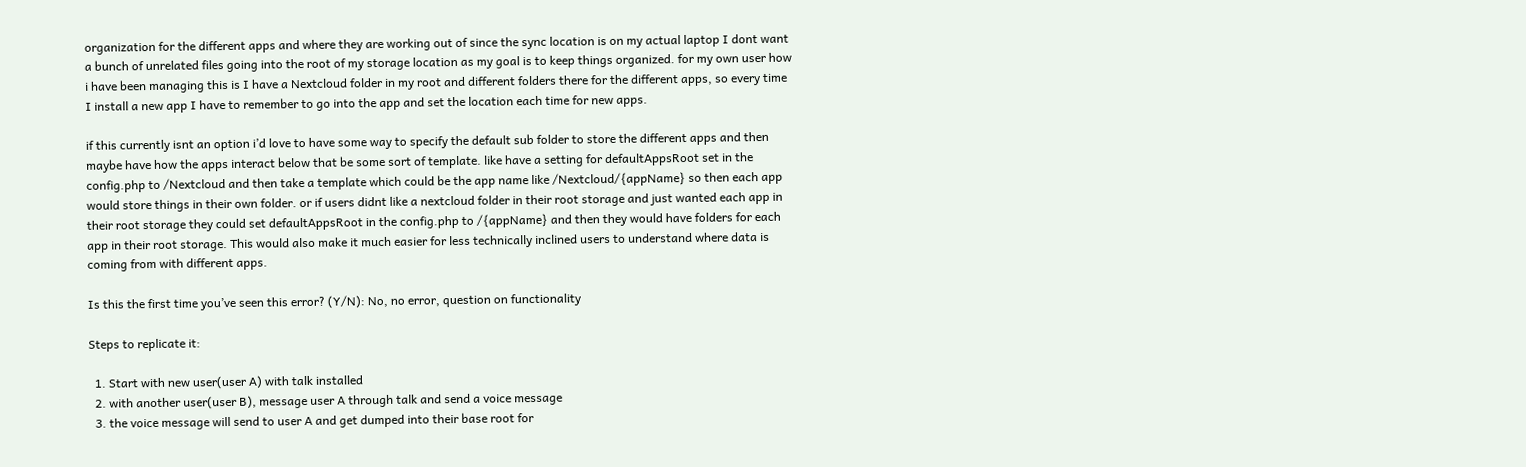organization for the different apps and where they are working out of since the sync location is on my actual laptop I dont want a bunch of unrelated files going into the root of my storage location as my goal is to keep things organized. for my own user how i have been managing this is I have a Nextcloud folder in my root and different folders there for the different apps, so every time I install a new app I have to remember to go into the app and set the location each time for new apps.

if this currently isnt an option i’d love to have some way to specify the default sub folder to store the different apps and then maybe have how the apps interact below that be some sort of template. like have a setting for defaultAppsRoot set in the config.php to /Nextcloud and then take a template which could be the app name like /Nextcloud/{appName} so then each app would store things in their own folder. or if users didnt like a nextcloud folder in their root storage and just wanted each app in their root storage they could set defaultAppsRoot in the config.php to /{appName} and then they would have folders for each app in their root storage. This would also make it much easier for less technically inclined users to understand where data is coming from with different apps.

Is this the first time you’ve seen this error? (Y/N): No, no error, question on functionality

Steps to replicate it:

  1. Start with new user(user A) with talk installed
  2. with another user(user B), message user A through talk and send a voice message
  3. the voice message will send to user A and get dumped into their base root for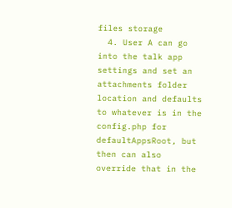files storage
  4. User A can go into the talk app settings and set an attachments folder location and defaults to whatever is in the config.php for defaultAppsRoot, but then can also override that in the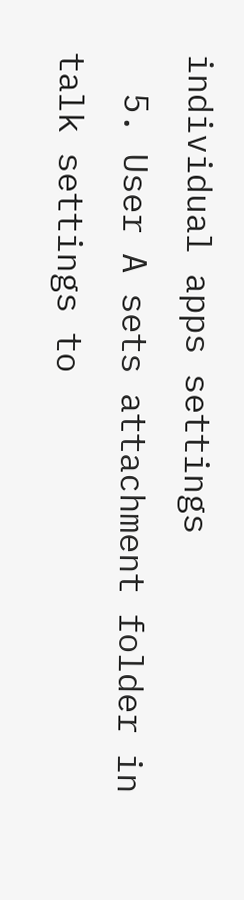individual apps settings
  5. User A sets attachment folder in talk settings to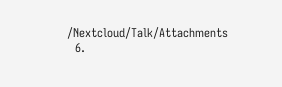/Nextcloud/Talk/Attachments
  6.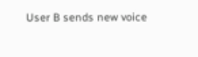User B sends new voice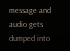message and audio gets dumped into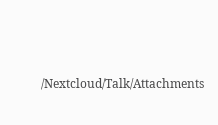/Nextcloud/Talk/Attachments